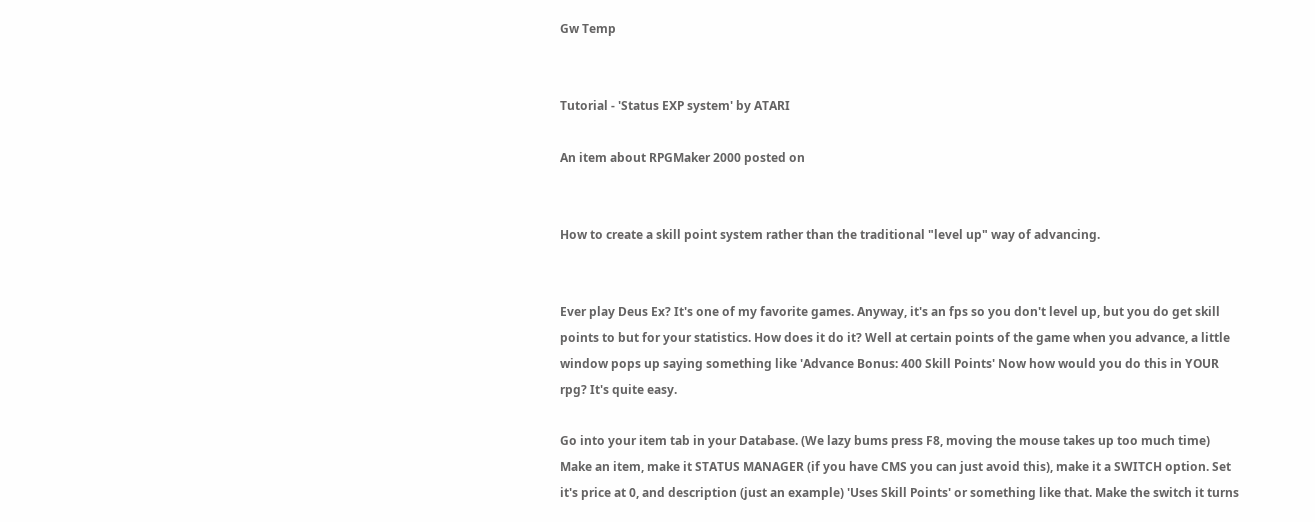Gw Temp


Tutorial - 'Status EXP system' by ATARI

An item about RPGMaker 2000 posted on


How to create a skill point system rather than the traditional "level up" way of advancing.


Ever play Deus Ex? It's one of my favorite games. Anyway, it's an fps so you don't level up, but you do get skill points to but for your statistics. How does it do it? Well at certain points of the game when you advance, a little window pops up saying something like 'Advance Bonus: 400 Skill Points' Now how would you do this in YOUR rpg? It's quite easy.

Go into your item tab in your Database. (We lazy bums press F8, moving the mouse takes up too much time) Make an item, make it STATUS MANAGER (if you have CMS you can just avoid this), make it a SWITCH option. Set it's price at 0, and description (just an example) 'Uses Skill Points' or something like that. Make the switch it turns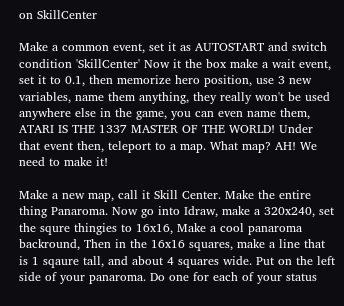on SkillCenter

Make a common event, set it as AUTOSTART and switch condition 'SkillCenter' Now it the box make a wait event, set it to 0.1, then memorize hero position, use 3 new variables, name them anything, they really won't be used anywhere else in the game, you can even name them, ATARI IS THE 1337 MASTER OF THE WORLD! Under that event then, teleport to a map. What map? AH! We need to make it!

Make a new map, call it Skill Center. Make the entire thing Panaroma. Now go into Idraw, make a 320x240, set the squre thingies to 16x16, Make a cool panaroma backround, Then in the 16x16 squares, make a line that is 1 sqaure tall, and about 4 squares wide. Put on the left side of your panaroma. Do one for each of your status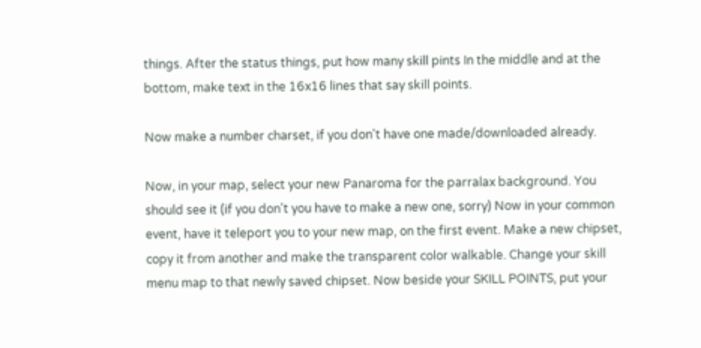things. After the status things, put how many skill pints In the middle and at the bottom, make text in the 16x16 lines that say skill points.

Now make a number charset, if you don't have one made/downloaded already.

Now, in your map, select your new Panaroma for the parralax background. You should see it (if you don't you have to make a new one, sorry) Now in your common event, have it teleport you to your new map, on the first event. Make a new chipset, copy it from another and make the transparent color walkable. Change your skill menu map to that newly saved chipset. Now beside your SKILL POINTS, put your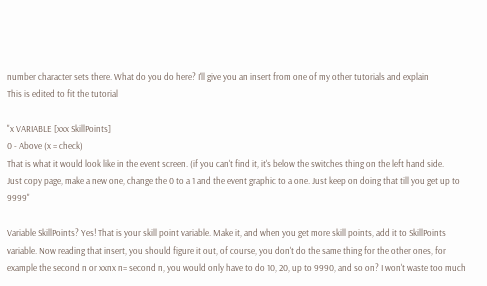number character sets there. What do you do here? I'll give you an insert from one of my other tutorials and explain
This is edited to fit the tutorial

"x VARIABLE [xxx SkillPoints]
0 - Above (x = check)
That is what it would look like in the event screen. (if you can't find it, it's below the switches thing on the left hand side.
Just copy page, make a new one, change the 0 to a 1 and the event graphic to a one. Just keep on doing that till you get up to 9999"

Variable SkillPoints? Yes! That is your skill point variable. Make it, and when you get more skill points, add it to SkillPoints variable. Now reading that insert, you should figure it out, of course, you don't do the same thing for the other ones, for example the second n or xxnx n= second n, you would only have to do 10, 20, up to 9990, and so on? I won't waste too much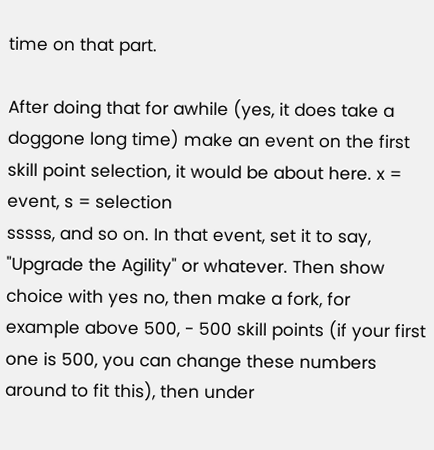time on that part.

After doing that for awhile (yes, it does take a doggone long time) make an event on the first skill point selection, it would be about here. x = event, s = selection
sssss, and so on. In that event, set it to say, "Upgrade the Agility" or whatever. Then show choice with yes no, then make a fork, for example above 500, - 500 skill points (if your first one is 500, you can change these numbers around to fit this), then under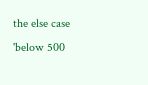the else case
'below 500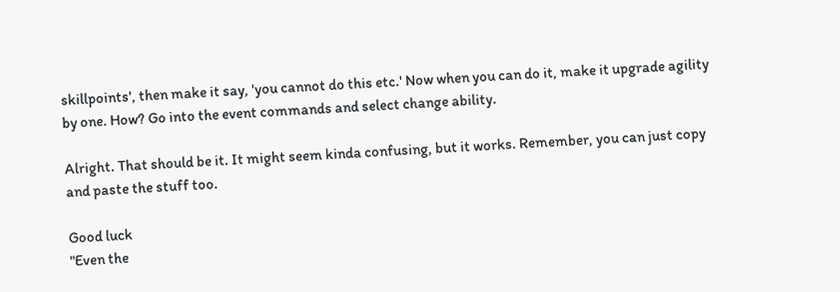skillpoints', then make it say, 'you cannot do this etc.' Now when you can do it, make it upgrade agility by one. How? Go into the event commands and select change ability.

Alright. That should be it. It might seem kinda confusing, but it works. Remember, you can just copy and paste the stuff too.

Good luck
"Even the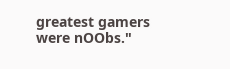greatest gamers were nOObs."